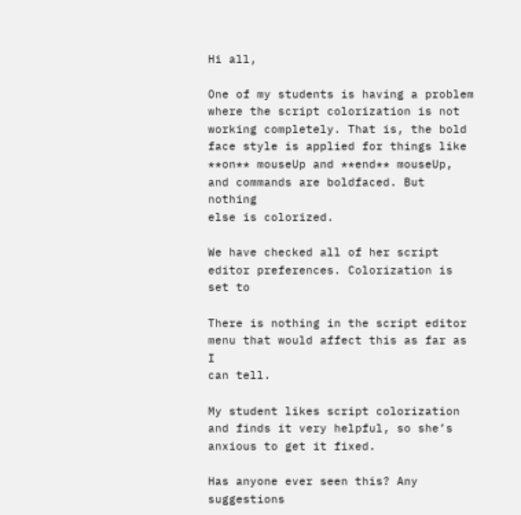Hi all,

One of my students is having a problem where the script colorization is not
working completely. That is, the bold face style is applied for things like
**on** mouseUp and **end** mouseUp, and commands are boldfaced. But nothing
else is colorized.

We have checked all of her script editor preferences. Colorization is set to

There is nothing in the script editor menu that would affect this as far as I
can tell.

My student likes script colorization and finds it very helpful, so she’s
anxious to get it fixed.

Has anyone ever seen this? Any suggestions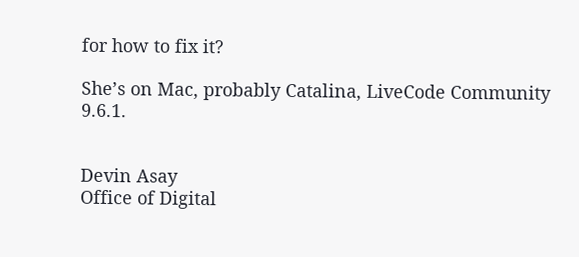for how to fix it?

She’s on Mac, probably Catalina, LiveCode Community 9.6.1.


Devin Asay
Office of Digital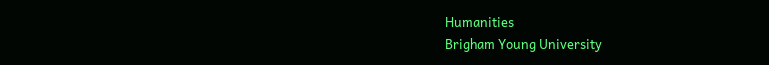Humanities
Brigham Young University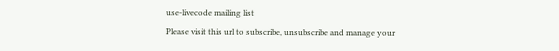use-livecode mailing list
Please visit this url to subscribe, unsubscribe and manage your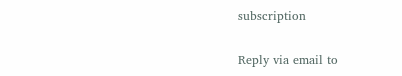subscription

Reply via email to